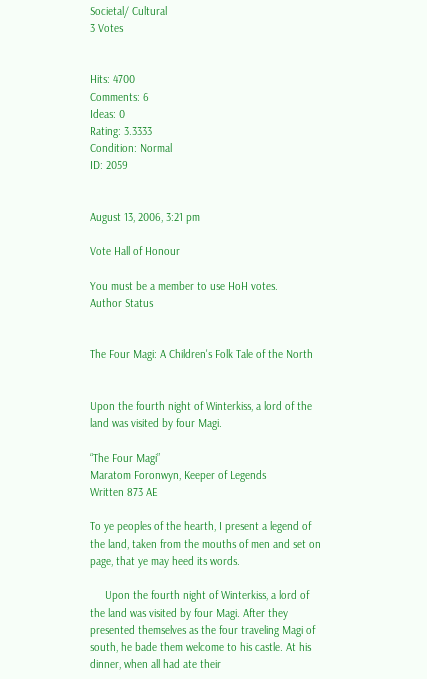Societal/ Cultural
3 Votes


Hits: 4700
Comments: 6
Ideas: 0
Rating: 3.3333
Condition: Normal
ID: 2059


August 13, 2006, 3:21 pm

Vote Hall of Honour

You must be a member to use HoH votes.
Author Status


The Four Magi: A Children's Folk Tale of the North


Upon the fourth night of Winterkiss, a lord of the land was visited by four Magi.

“The Four Magi”
Maratom Foronwyn, Keeper of Legends
Written 873 AE

To ye peoples of the hearth, I present a legend of the land, taken from the mouths of men and set on page, that ye may heed its words.

     Upon the fourth night of Winterkiss, a lord of the land was visited by four Magi. After they presented themselves as the four traveling Magi of south, he bade them welcome to his castle. At his dinner, when all had ate their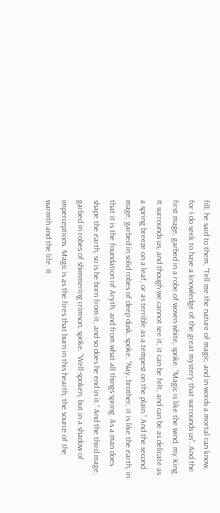fill, he said to them, “Tell me the nature of magic, and in words a mortal can know, for I do seek to have a knowledge of the great mystery that surrounds us”. And the first mage, garbed in a robe of woven white, spoke. “Magic is like the wind, my King. It surrounds us, and though we cannot see it, it can be felt, and can be as delicate as a spring breeze on a leaf, or as terrible as a tempest on the plain.” And the second mage, garbed in solid robes of deep dusk, spoke. “Nay, brother, it is like the earth, in that it is the foundation of Aryth, and from what all things spring. As a man does shape the earth, so is he born from it, and so does he end in it.” And the third mage, garbed in robes of shimmering crimson, spoke. “Well-spoken, but in a shadow of imperceptions. Magic is as the fires that burn in this hearth, the source of the warmth and the life. It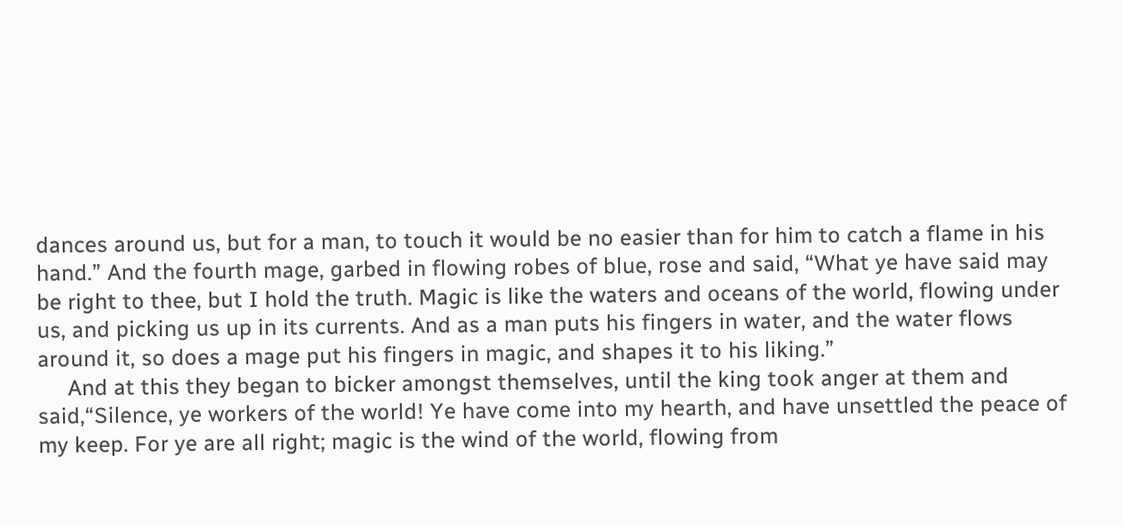dances around us, but for a man, to touch it would be no easier than for him to catch a flame in his hand.” And the fourth mage, garbed in flowing robes of blue, rose and said, “What ye have said may be right to thee, but I hold the truth. Magic is like the waters and oceans of the world, flowing under us, and picking us up in its currents. And as a man puts his fingers in water, and the water flows around it, so does a mage put his fingers in magic, and shapes it to his liking.”
     And at this they began to bicker amongst themselves, until the king took anger at them and said,“Silence, ye workers of the world! Ye have come into my hearth, and have unsettled the peace of my keep. For ye are all right; magic is the wind of the world, flowing from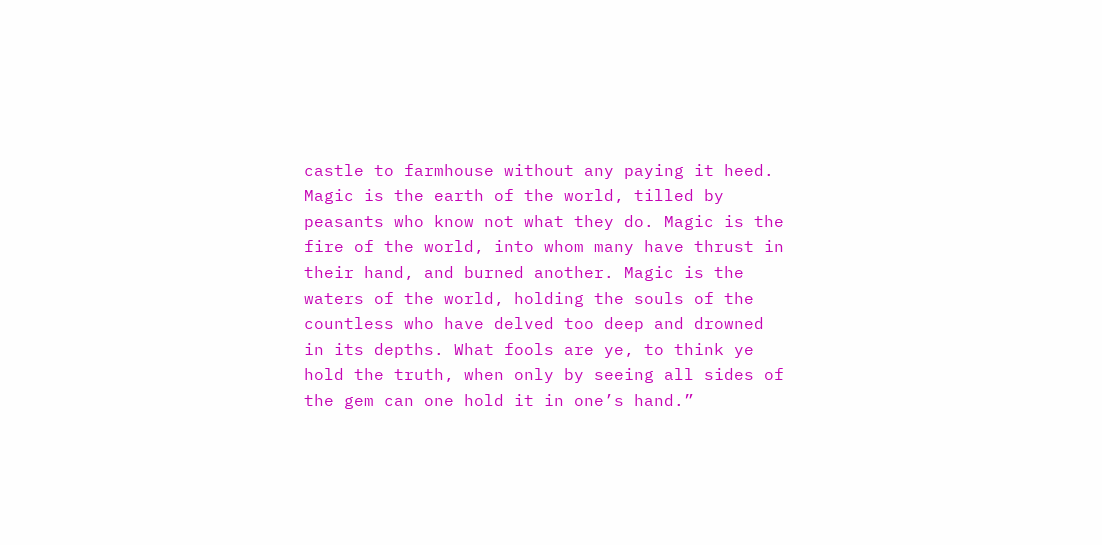castle to farmhouse without any paying it heed. Magic is the earth of the world, tilled by peasants who know not what they do. Magic is the fire of the world, into whom many have thrust in their hand, and burned another. Magic is the waters of the world, holding the souls of the countless who have delved too deep and drowned in its depths. What fools are ye, to think ye hold the truth, when only by seeing all sides of the gem can one hold it in one’s hand.”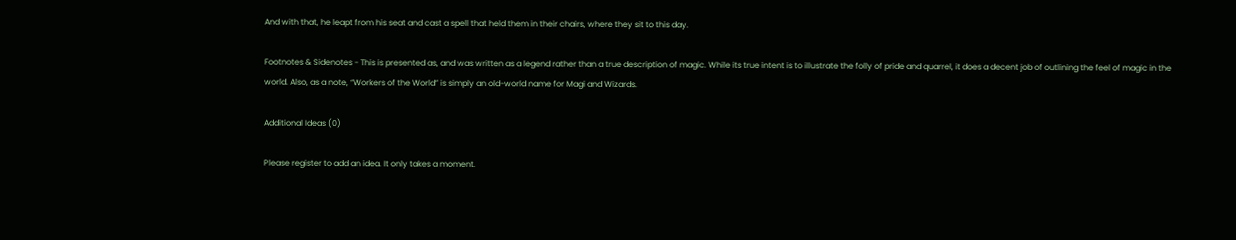And with that, he leapt from his seat and cast a spell that held them in their chairs, where they sit to this day.

Footnotes & Sidenotes - This is presented as, and was written as a legend rather than a true description of magic. While its true intent is to illustrate the folly of pride and quarrel, it does a decent job of outlining the feel of magic in the world. Also, as a note, “Workers of the World” is simply an old-world name for Magi and Wizards.

Additional Ideas (0)

Please register to add an idea. It only takes a moment.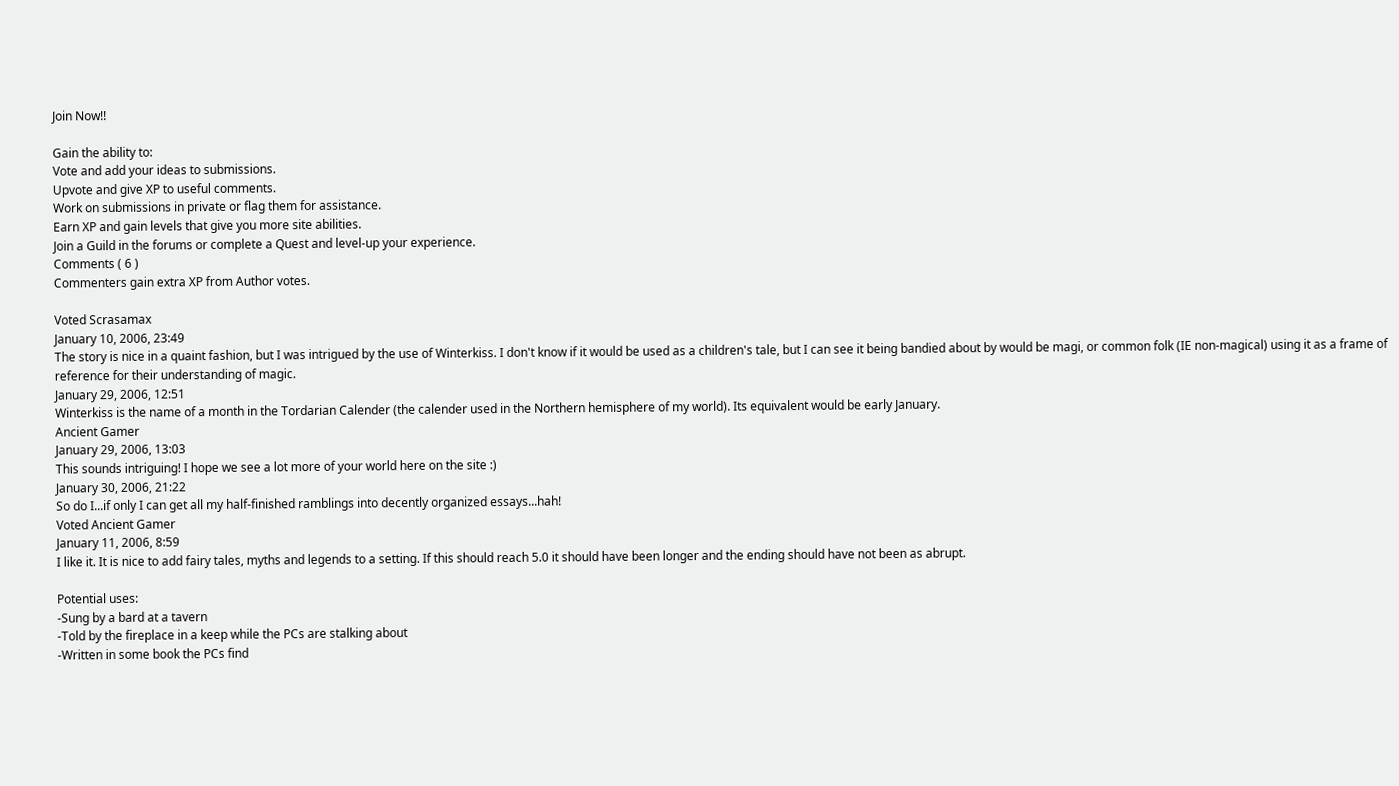Join Now!!

Gain the ability to:
Vote and add your ideas to submissions.
Upvote and give XP to useful comments.
Work on submissions in private or flag them for assistance.
Earn XP and gain levels that give you more site abilities.
Join a Guild in the forums or complete a Quest and level-up your experience.
Comments ( 6 )
Commenters gain extra XP from Author votes.

Voted Scrasamax
January 10, 2006, 23:49
The story is nice in a quaint fashion, but I was intrigued by the use of Winterkiss. I don't know if it would be used as a children's tale, but I can see it being bandied about by would be magi, or common folk (IE non-magical) using it as a frame of reference for their understanding of magic.
January 29, 2006, 12:51
Winterkiss is the name of a month in the Tordarian Calender (the calender used in the Northern hemisphere of my world). Its equivalent would be early January.
Ancient Gamer
January 29, 2006, 13:03
This sounds intriguing! I hope we see a lot more of your world here on the site :)
January 30, 2006, 21:22
So do I...if only I can get all my half-finished ramblings into decently organized essays...hah!
Voted Ancient Gamer
January 11, 2006, 8:59
I like it. It is nice to add fairy tales, myths and legends to a setting. If this should reach 5.0 it should have been longer and the ending should have not been as abrupt.

Potential uses:
-Sung by a bard at a tavern
-Told by the fireplace in a keep while the PCs are stalking about
-Written in some book the PCs find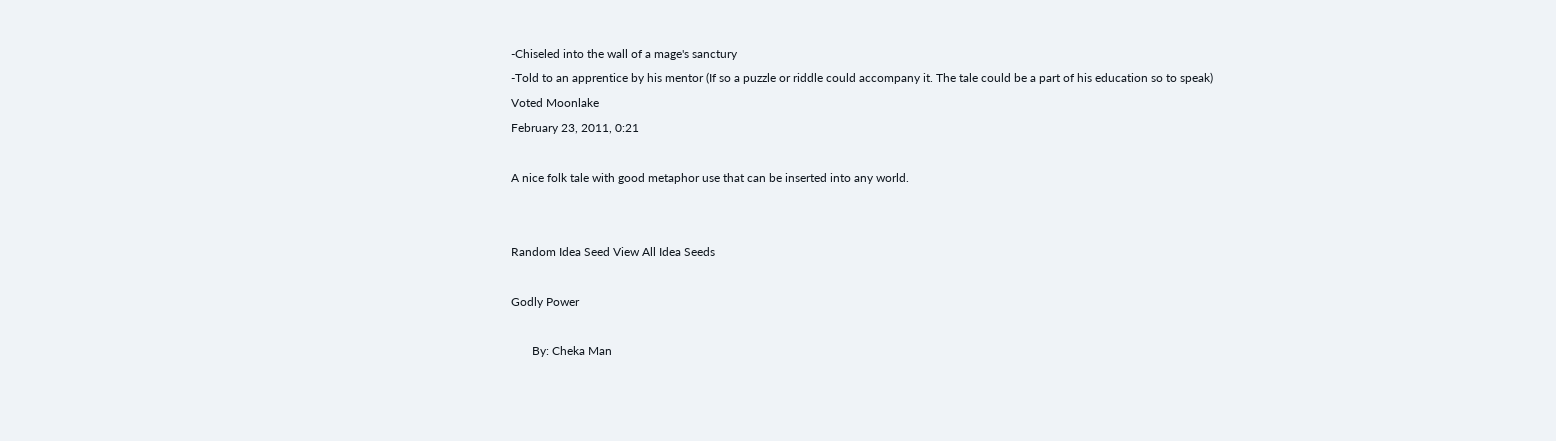-Chiseled into the wall of a mage's sanctury
-Told to an apprentice by his mentor (If so a puzzle or riddle could accompany it. The tale could be a part of his education so to speak)
Voted Moonlake
February 23, 2011, 0:21

A nice folk tale with good metaphor use that can be inserted into any world.


Random Idea Seed View All Idea Seeds

Godly Power

       By: Cheka Man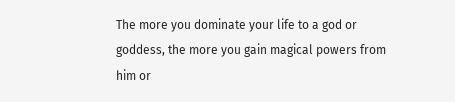The more you dominate your life to a god or goddess, the more you gain magical powers from him or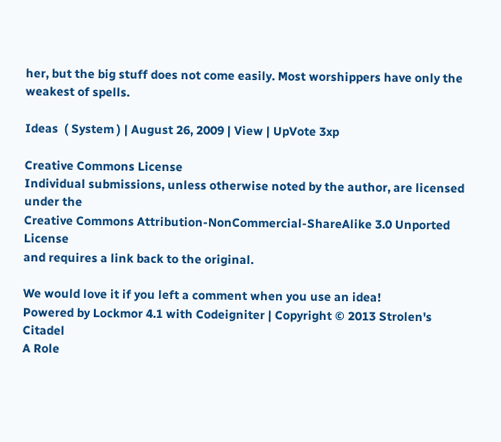her, but the big stuff does not come easily. Most worshippers have only the weakest of spells.

Ideas  ( System ) | August 26, 2009 | View | UpVote 3xp

Creative Commons License
Individual submissions, unless otherwise noted by the author, are licensed under the
Creative Commons Attribution-NonCommercial-ShareAlike 3.0 Unported License
and requires a link back to the original.

We would love it if you left a comment when you use an idea!
Powered by Lockmor 4.1 with Codeigniter | Copyright © 2013 Strolen's Citadel
A Role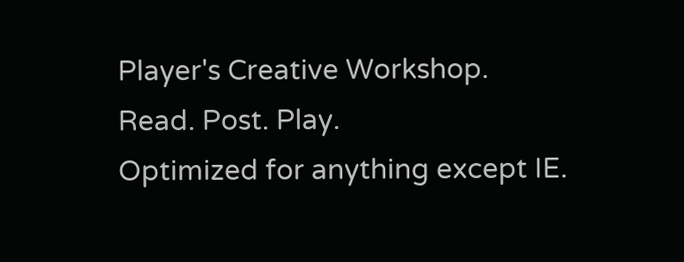Player's Creative Workshop.
Read. Post. Play.
Optimized for anything except IE.